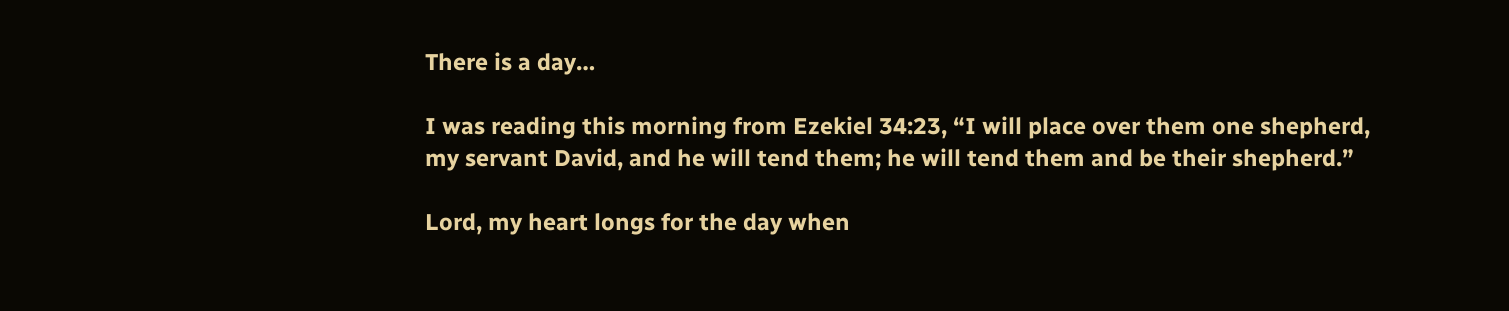There is a day…

I was reading this morning from Ezekiel 34:23, “I will place over them one shepherd, my servant David, and he will tend them; he will tend them and be their shepherd.”

Lord, my heart longs for the day when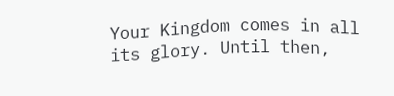Your Kingdom comes in all its glory. Until then,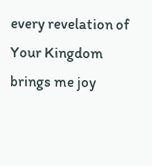every revelation of Your Kingdom brings me joy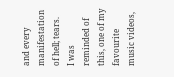and every manifestation of hell; tears.
I was reminded of this, one of my favourite music videos,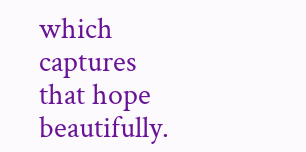which captures that hope beautifully.